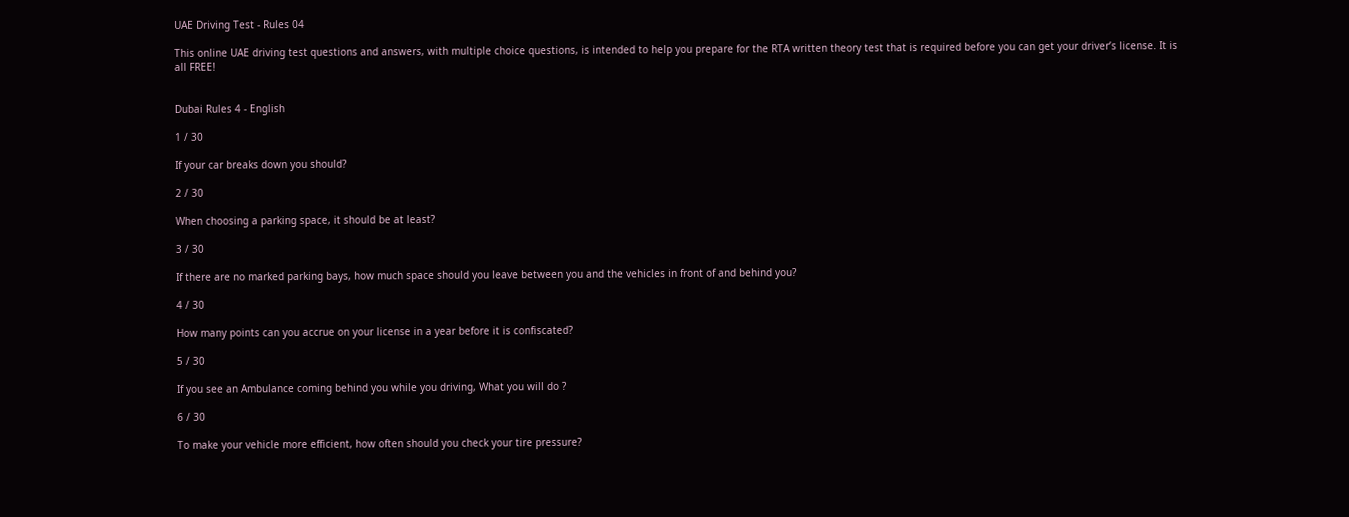UAE Driving Test - Rules 04

This online UAE driving test questions and answers, with multiple choice questions, is intended to help you prepare for the RTA written theory test that is required before you can get your driver’s license. It is all FREE!


Dubai Rules 4 - English

1 / 30

If your car breaks down you should?

2 / 30

When choosing a parking space, it should be at least?

3 / 30

If there are no marked parking bays, how much space should you leave between you and the vehicles in front of and behind you?

4 / 30

How many points can you accrue on your license in a year before it is confiscated?

5 / 30

If you see an Ambulance coming behind you while you driving, What you will do ?

6 / 30

To make your vehicle more efficient, how often should you check your tire pressure?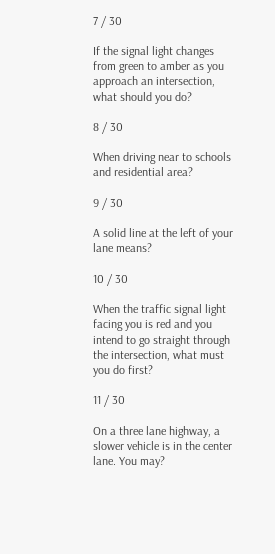7 / 30

If the signal light changes from green to amber as you approach an intersection, what should you do?

8 / 30

When driving near to schools and residential area?

9 / 30

A solid line at the left of your lane means?

10 / 30

When the traffic signal light facing you is red and you intend to go straight through the intersection, what must you do first?

11 / 30

On a three lane highway, a slower vehicle is in the center lane. You may?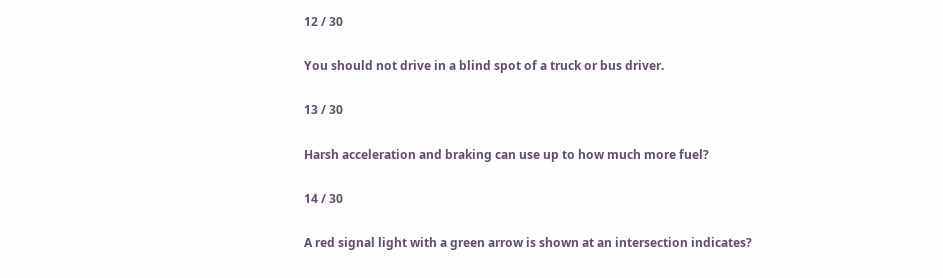12 / 30

You should not drive in a blind spot of a truck or bus driver.

13 / 30

Harsh acceleration and braking can use up to how much more fuel?

14 / 30

A red signal light with a green arrow is shown at an intersection indicates?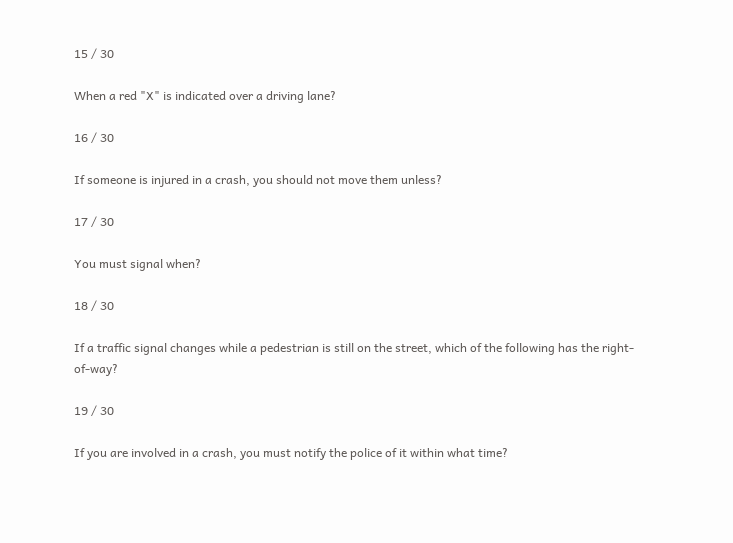15 / 30

When a red "X" is indicated over a driving lane?

16 / 30

If someone is injured in a crash, you should not move them unless?

17 / 30

You must signal when?

18 / 30

If a traffic signal changes while a pedestrian is still on the street, which of the following has the right-of-way?

19 / 30

If you are involved in a crash, you must notify the police of it within what time?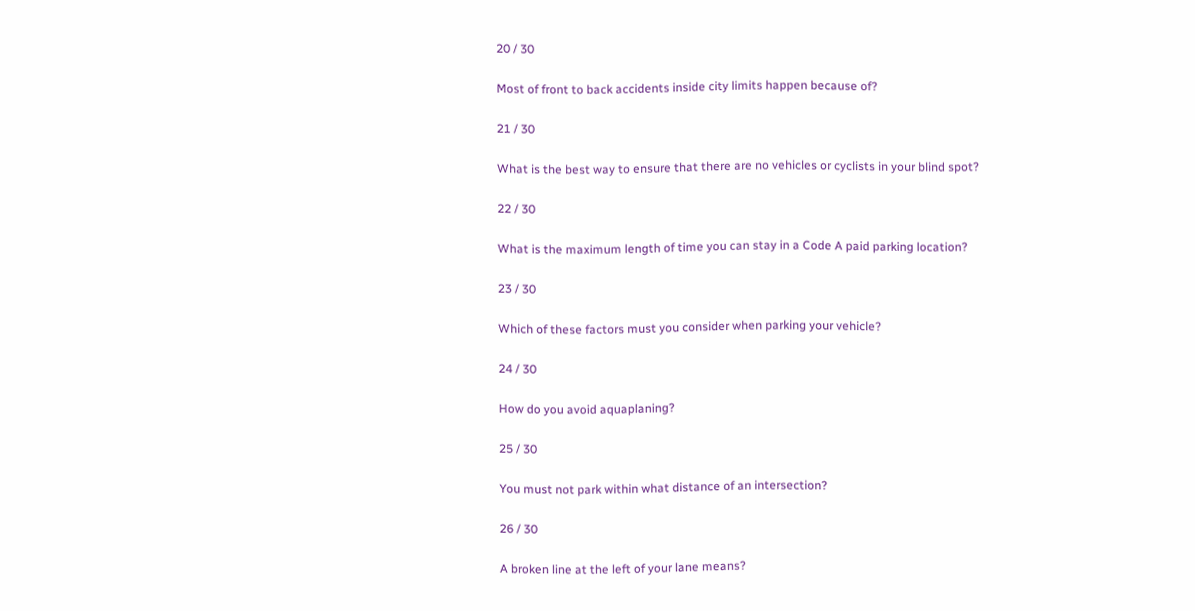20 / 30

Most of front to back accidents inside city limits happen because of?

21 / 30

What is the best way to ensure that there are no vehicles or cyclists in your blind spot?

22 / 30

What is the maximum length of time you can stay in a Code A paid parking location?

23 / 30

Which of these factors must you consider when parking your vehicle?

24 / 30

How do you avoid aquaplaning?

25 / 30

You must not park within what distance of an intersection?

26 / 30

A broken line at the left of your lane means?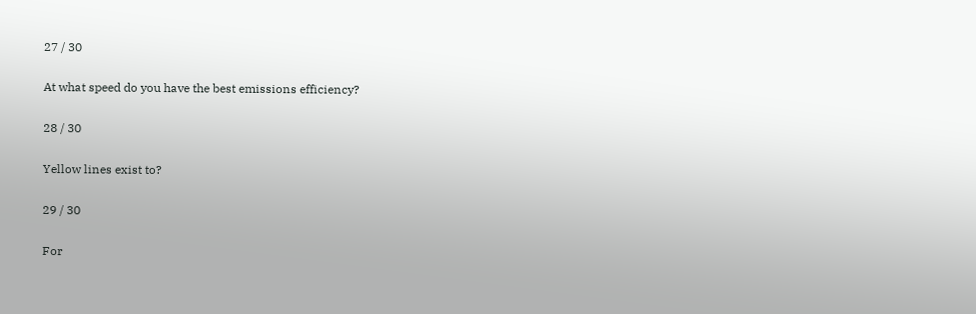27 / 30

At what speed do you have the best emissions efficiency?

28 / 30

Yellow lines exist to?

29 / 30

For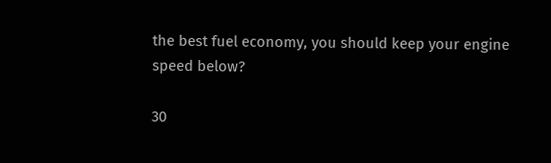the best fuel economy, you should keep your engine speed below?

30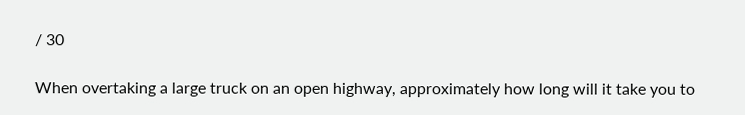/ 30

When overtaking a large truck on an open highway, approximately how long will it take you to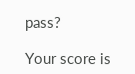pass?

Your score is